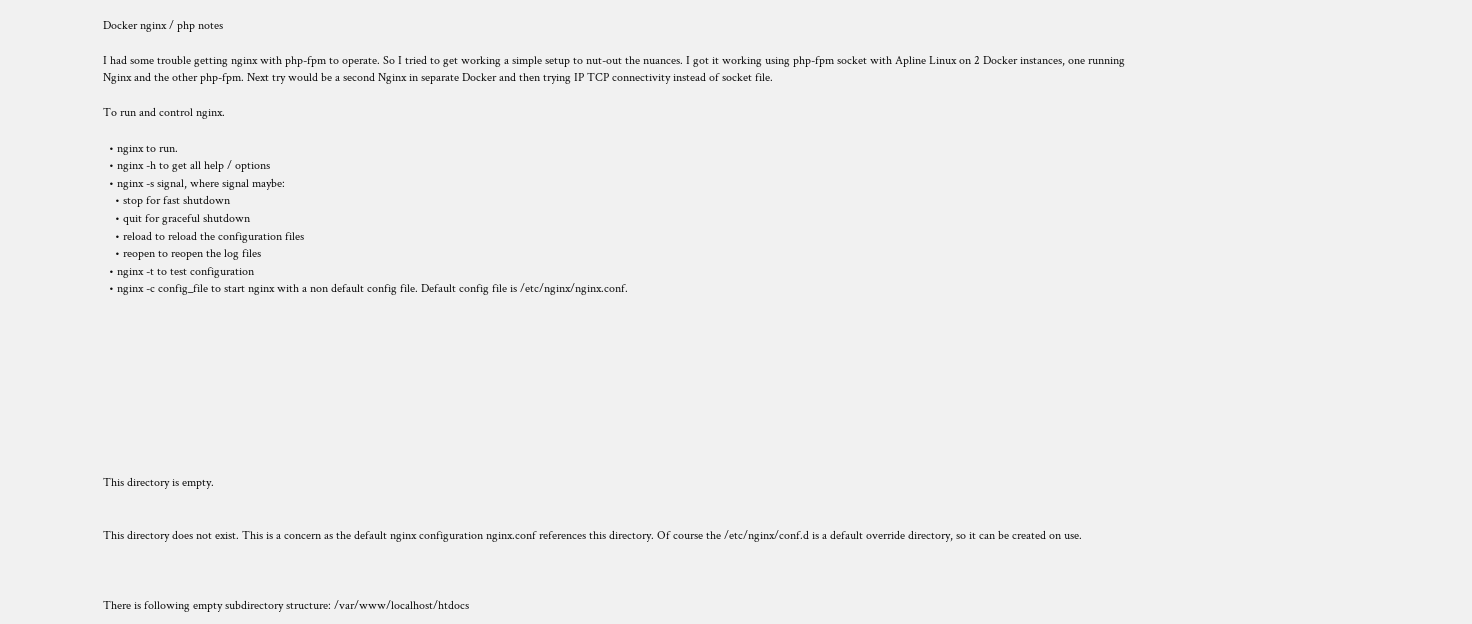Docker nginx / php notes

I had some trouble getting nginx with php-fpm to operate. So I tried to get working a simple setup to nut-out the nuances. I got it working using php-fpm socket with Apline Linux on 2 Docker instances, one running Nginx and the other php-fpm. Next try would be a second Nginx in separate Docker and then trying IP TCP connectivity instead of socket file.

To run and control nginx.

  • nginx to run.
  • nginx -h to get all help / options
  • nginx -s signal, where signal maybe:
    • stop for fast shutdown
    • quit for graceful shutdown
    • reload to reload the configuration files
    • reopen to reopen the log files
  • nginx -t to test configuration
  • nginx -c config_file to start nginx with a non default config file. Default config file is /etc/nginx/nginx.conf.










This directory is empty.


This directory does not exist. This is a concern as the default nginx configuration nginx.conf references this directory. Of course the /etc/nginx/conf.d is a default override directory, so it can be created on use.



There is following empty subdirectory structure: /var/www/localhost/htdocs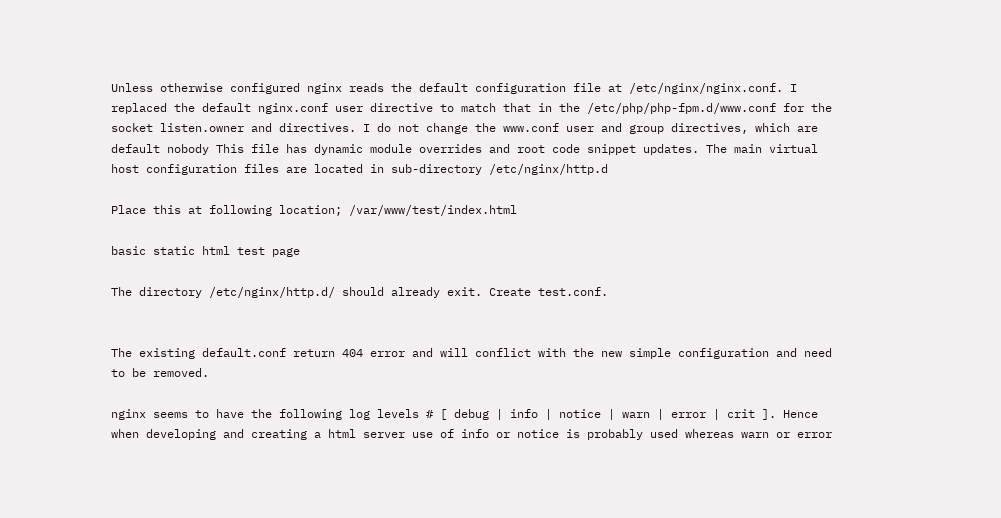Unless otherwise configured nginx reads the default configuration file at /etc/nginx/nginx.conf. I replaced the default nginx.conf user directive to match that in the /etc/php/php-fpm.d/www.conf for the socket listen.owner and directives. I do not change the www.conf user and group directives, which are default nobody This file has dynamic module overrides and root code snippet updates. The main virtual host configuration files are located in sub-directory /etc/nginx/http.d

Place this at following location; /var/www/test/index.html

basic static html test page

The directory /etc/nginx/http.d/ should already exit. Create test.conf.


The existing default.conf return 404 error and will conflict with the new simple configuration and need to be removed.

nginx seems to have the following log levels # [ debug | info | notice | warn | error | crit ]. Hence when developing and creating a html server use of info or notice is probably used whereas warn or error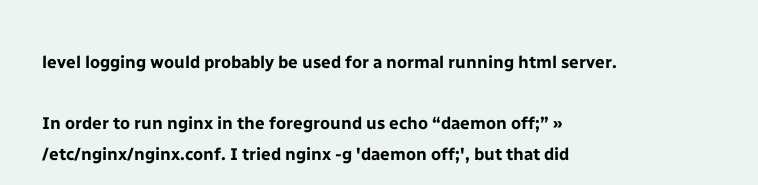level logging would probably be used for a normal running html server.

In order to run nginx in the foreground us echo “daemon off;” » /etc/nginx/nginx.conf. I tried nginx -g 'daemon off;', but that did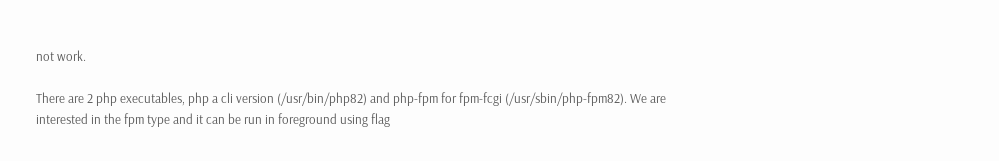not work.

There are 2 php executables, php a cli version (/usr/bin/php82) and php-fpm for fpm-fcgi (/usr/sbin/php-fpm82). We are interested in the fpm type and it can be run in foreground using flag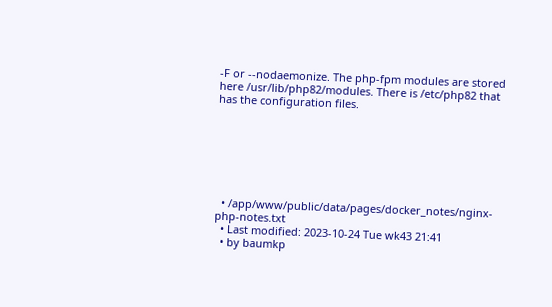-F or --nodaemonize. The php-fpm modules are stored here /usr/lib/php82/modules. There is /etc/php82 that has the configuration files.







  • /app/www/public/data/pages/docker_notes/nginx-php-notes.txt
  • Last modified: 2023-10-24 Tue wk43 21:41
  • by baumkp